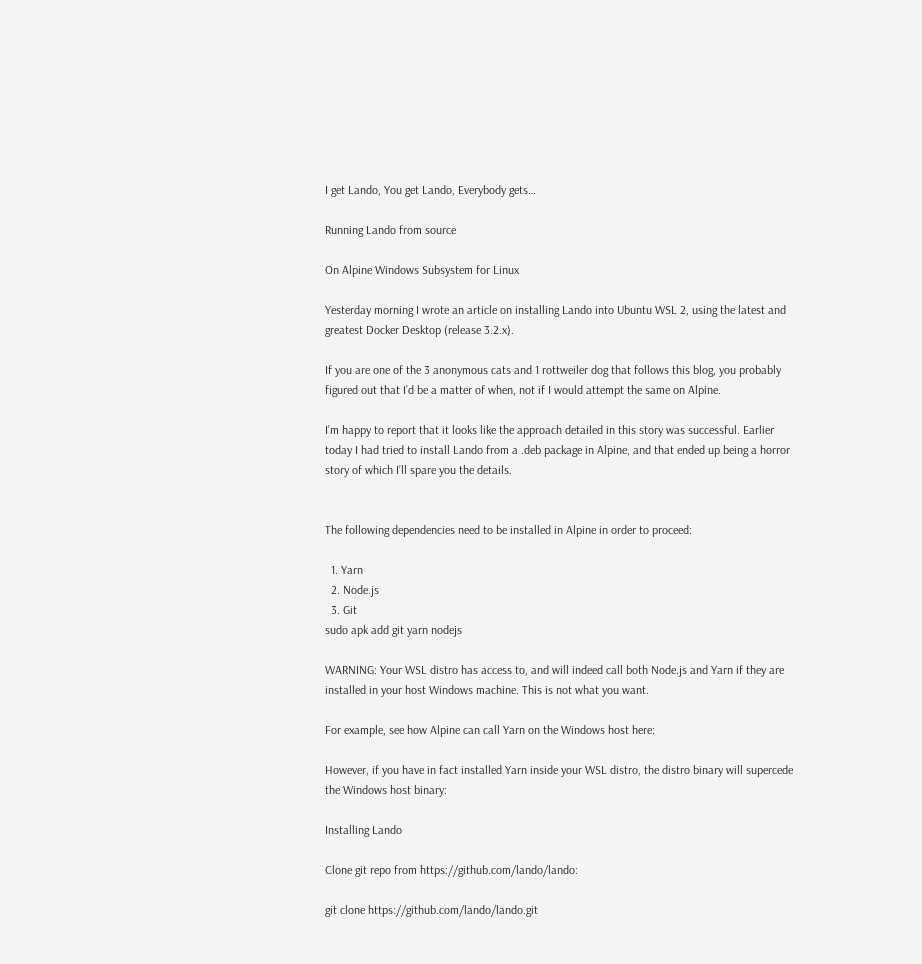I get Lando, You get Lando, Everybody gets…

Running Lando from source

On Alpine Windows Subsystem for Linux

Yesterday morning I wrote an article on installing Lando into Ubuntu WSL 2, using the latest and greatest Docker Desktop (release 3.2.x).

If you are one of the 3 anonymous cats and 1 rottweiler dog that follows this blog, you probably figured out that I’d be a matter of when, not if I would attempt the same on Alpine.

I’m happy to report that it looks like the approach detailed in this story was successful. Earlier today I had tried to install Lando from a .deb package in Alpine, and that ended up being a horror story of which I’ll spare you the details.


The following dependencies need to be installed in Alpine in order to proceed:

  1. Yarn
  2. Node.js
  3. Git
sudo apk add git yarn nodejs

WARNING: Your WSL distro has access to, and will indeed call both Node.js and Yarn if they are installed in your host Windows machine. This is not what you want.

For example, see how Alpine can call Yarn on the Windows host here:

However, if you have in fact installed Yarn inside your WSL distro, the distro binary will supercede the Windows host binary:

Installing Lando

Clone git repo from https://github.com/lando/lando:

git clone https://github.com/lando/lando.git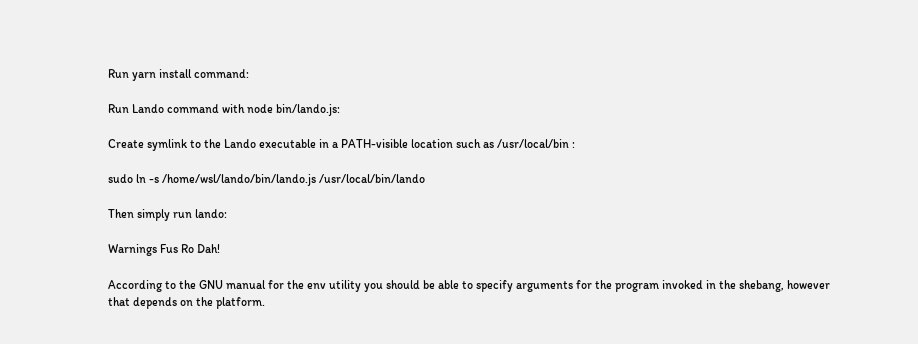Run yarn install command:

Run Lando command with node bin/lando.js:

Create symlink to the Lando executable in a PATH-visible location such as /usr/local/bin :

sudo ln -s /home/wsl/lando/bin/lando.js /usr/local/bin/lando

Then simply run lando:

Warnings Fus Ro Dah!

According to the GNU manual for the env utility you should be able to specify arguments for the program invoked in the shebang, however that depends on the platform.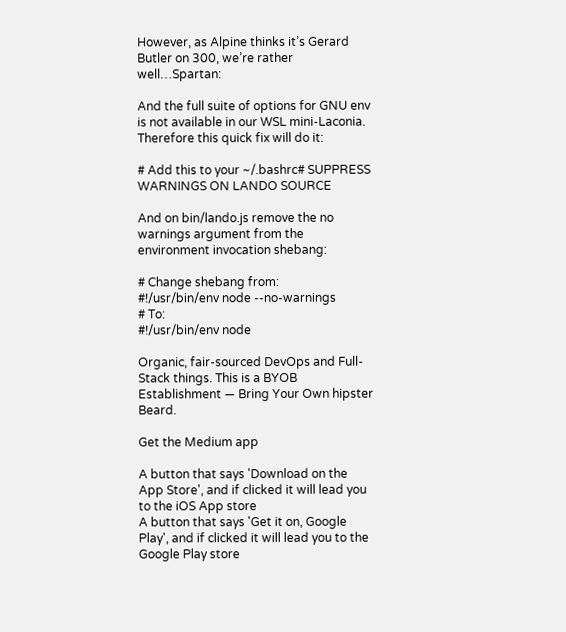However, as Alpine thinks it’s Gerard Butler on 300, we’re rather well…Spartan:

And the full suite of options for GNU env is not available in our WSL mini-Laconia. Therefore this quick fix will do it:

# Add this to your ~/.bashrc# SUPPRESS WARNINGS ON LANDO SOURCE

And on bin/lando.js remove the no warnings argument from the environment invocation shebang:

# Change shebang from:
#!/usr/bin/env node --no-warnings
# To:
#!/usr/bin/env node

Organic, fair-sourced DevOps and Full-Stack things. This is a BYOB Establishment — Bring Your Own hipster Beard.

Get the Medium app

A button that says 'Download on the App Store', and if clicked it will lead you to the iOS App store
A button that says 'Get it on, Google Play', and if clicked it will lead you to the Google Play store